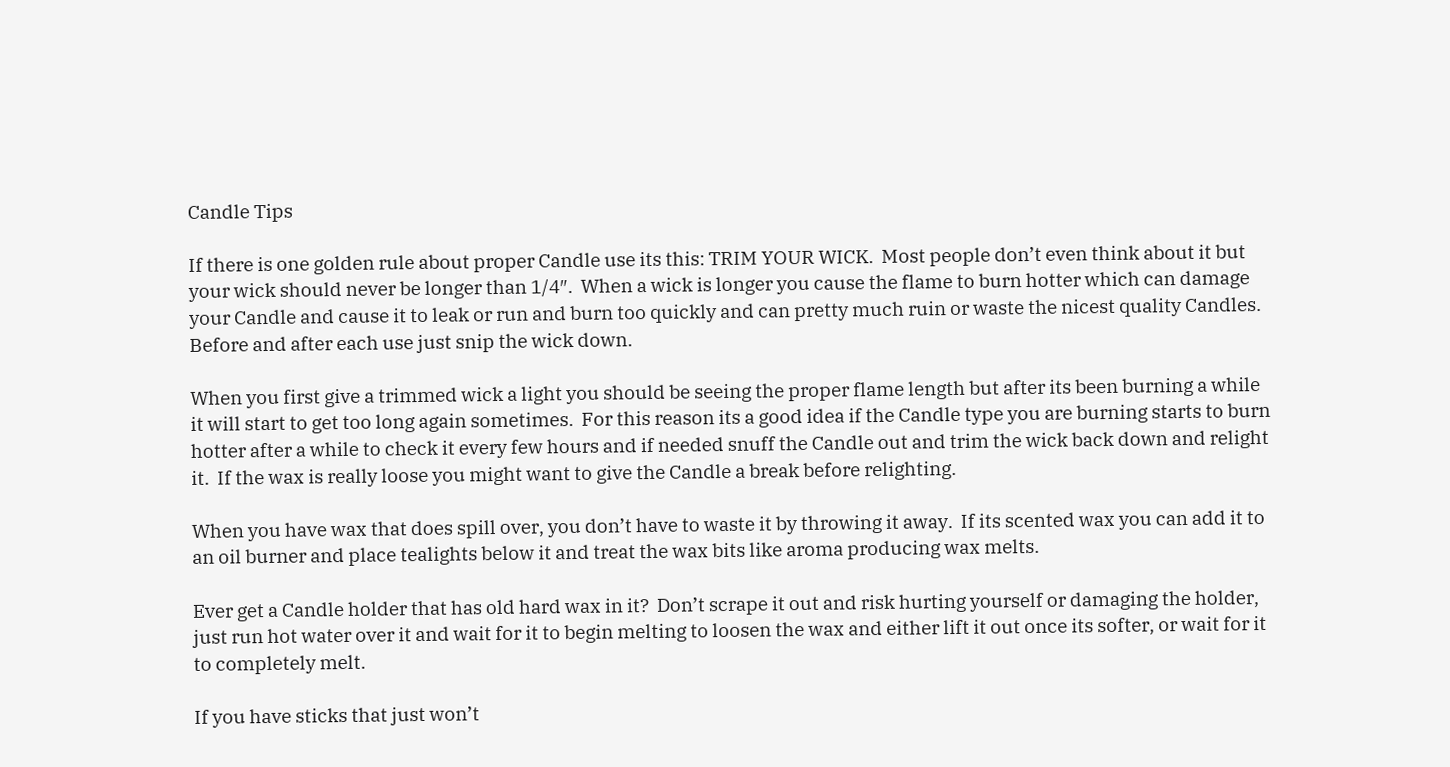Candle Tips

If there is one golden rule about proper Candle use its this: TRIM YOUR WICK.  Most people don’t even think about it but your wick should never be longer than 1/4″.  When a wick is longer you cause the flame to burn hotter which can damage your Candle and cause it to leak or run and burn too quickly and can pretty much ruin or waste the nicest quality Candles.  Before and after each use just snip the wick down.

When you first give a trimmed wick a light you should be seeing the proper flame length but after its been burning a while it will start to get too long again sometimes.  For this reason its a good idea if the Candle type you are burning starts to burn hotter after a while to check it every few hours and if needed snuff the Candle out and trim the wick back down and relight it.  If the wax is really loose you might want to give the Candle a break before relighting.

When you have wax that does spill over, you don’t have to waste it by throwing it away.  If its scented wax you can add it to an oil burner and place tealights below it and treat the wax bits like aroma producing wax melts.

Ever get a Candle holder that has old hard wax in it?  Don’t scrape it out and risk hurting yourself or damaging the holder, just run hot water over it and wait for it to begin melting to loosen the wax and either lift it out once its softer, or wait for it to completely melt.

If you have sticks that just won’t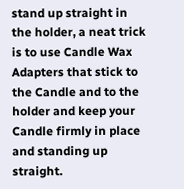stand up straight in the holder, a neat trick is to use Candle Wax Adapters that stick to the Candle and to the holder and keep your Candle firmly in place and standing up straight.